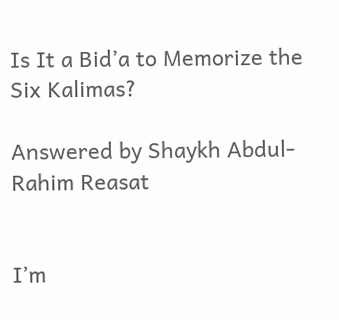Is It a Bid’a to Memorize the Six Kalimas?

Answered by Shaykh Abdul-Rahim Reasat


I’m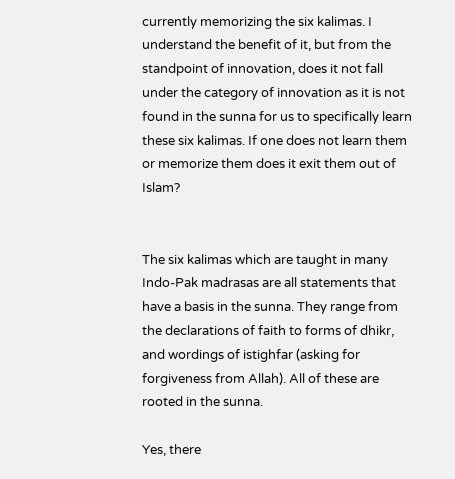currently memorizing the six kalimas. I understand the benefit of it, but from the standpoint of innovation, does it not fall under the category of innovation as it is not found in the sunna for us to specifically learn these six kalimas. If one does not learn them or memorize them does it exit them out of Islam?


The six kalimas which are taught in many Indo-Pak madrasas are all statements that have a basis in the sunna. They range from the declarations of faith to forms of dhikr, and wordings of istighfar (asking for forgiveness from Allah). All of these are rooted in the sunna.

Yes, there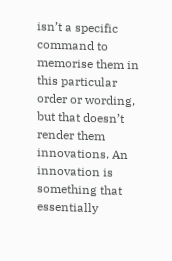isn’t a specific command to memorise them in this particular order or wording, but that doesn’t render them innovations. An innovation is something that essentially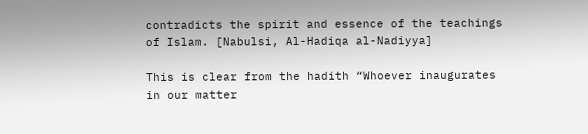contradicts the spirit and essence of the teachings of Islam. [Nabulsi, Al-Hadiqa al-Nadiyya]

This is clear from the hadith “Whoever inaugurates in our matter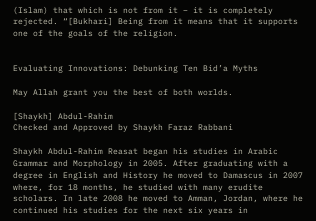(Islam) that which is not from it – it is completely rejected. “[Bukhari] Being from it means that it supports one of the goals of the religion.


Evaluating Innovations: Debunking Ten Bid’a Myths

May Allah grant you the best of both worlds.

[Shaykh] Abdul-Rahim
Checked and Approved by Shaykh Faraz Rabbani

Shaykh Abdul-Rahim Reasat began his studies in Arabic Grammar and Morphology in 2005. After graduating with a degree in English and History he moved to Damascus in 2007 where, for 18 months, he studied with many erudite scholars. In late 2008 he moved to Amman, Jordan, where he continued his studies for the next six years in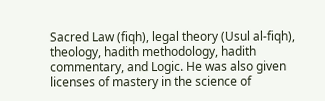Sacred Law (fiqh), legal theory (Usul al-fiqh), theology, hadith methodology, hadith commentary, and Logic. He was also given licenses of mastery in the science of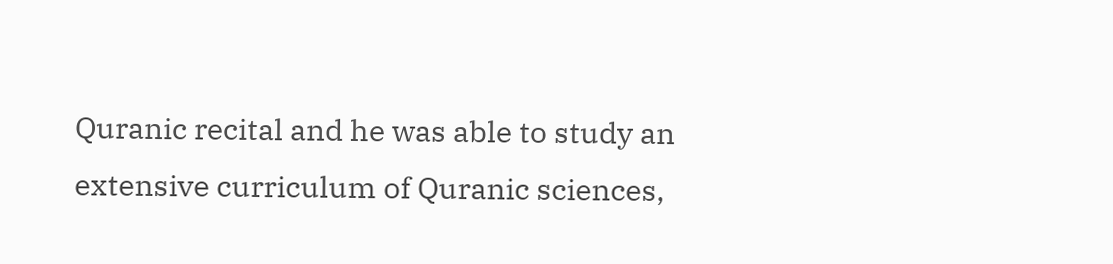Quranic recital and he was able to study an extensive curriculum of Quranic sciences,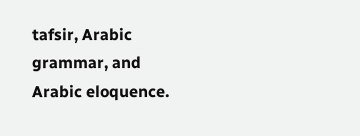tafsir, Arabic grammar, and Arabic eloquence.